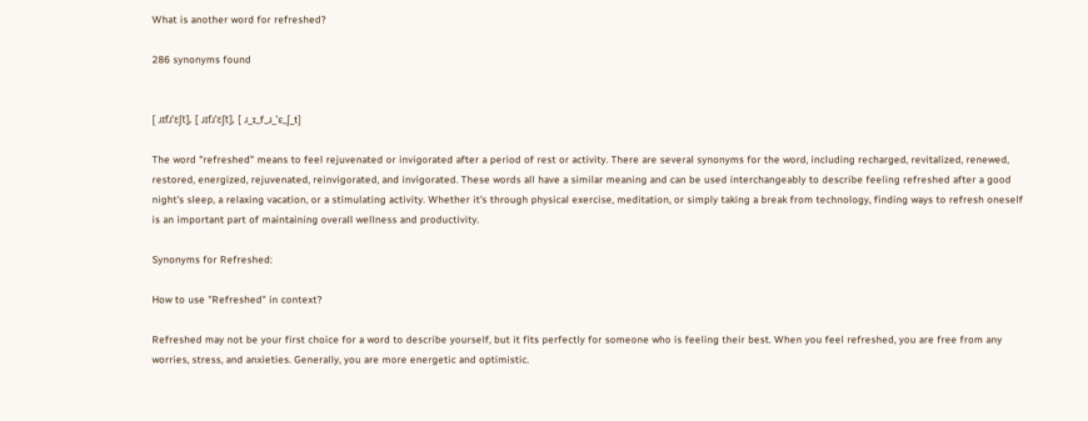What is another word for refreshed?

286 synonyms found


[ ɹɪfɹˈɛʃt], [ ɹɪfɹˈɛʃt], [ ɹ_ɪ_f_ɹ_ˈɛ_ʃ_t]

The word "refreshed" means to feel rejuvenated or invigorated after a period of rest or activity. There are several synonyms for the word, including recharged, revitalized, renewed, restored, energized, rejuvenated, reinvigorated, and invigorated. These words all have a similar meaning and can be used interchangeably to describe feeling refreshed after a good night's sleep, a relaxing vacation, or a stimulating activity. Whether it's through physical exercise, meditation, or simply taking a break from technology, finding ways to refresh oneself is an important part of maintaining overall wellness and productivity.

Synonyms for Refreshed:

How to use "Refreshed" in context?

Refreshed may not be your first choice for a word to describe yourself, but it fits perfectly for someone who is feeling their best. When you feel refreshed, you are free from any worries, stress, and anxieties. Generally, you are more energetic and optimistic.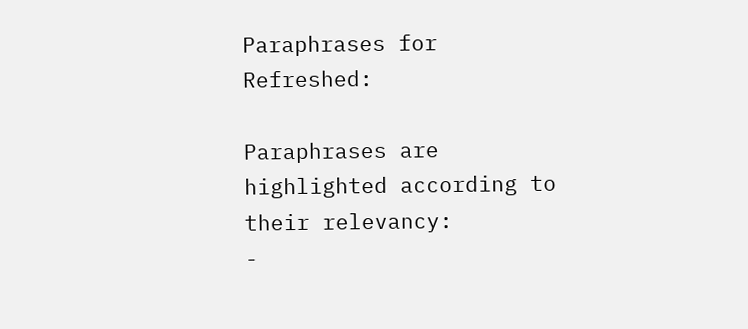Paraphrases for Refreshed:

Paraphrases are highlighted according to their relevancy:
-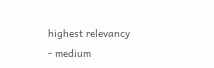highest relevancy
- medium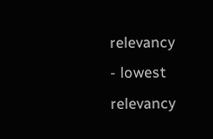relevancy
- lowest relevancy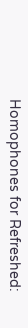Homophones for Refreshed: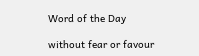Word of the Day

without fear or favour